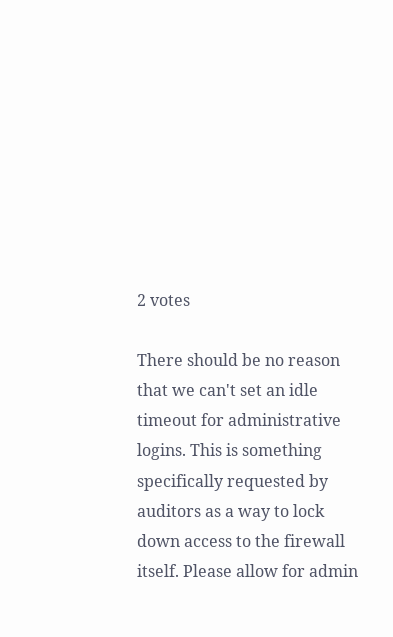2 votes

There should be no reason that we can't set an idle timeout for administrative logins. This is something specifically requested by auditors as a way to lock down access to the firewall itself. Please allow for admin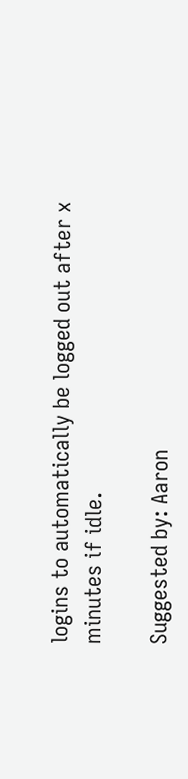logins to automatically be logged out after x minutes if idle.

Suggested by: Aaron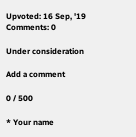Upvoted: 16 Sep, '19 Comments: 0

Under consideration

Add a comment

0 / 500

* Your name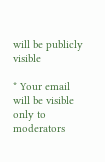will be publicly visible

* Your email will be visible only to moderators